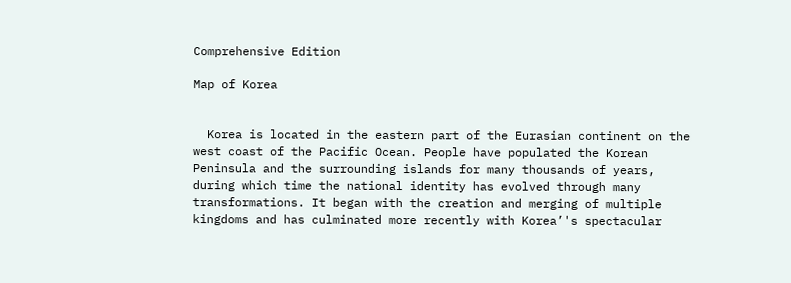Comprehensive Edition

Map of Korea


  Korea is located in the eastern part of the Eurasian continent on the west coast of the Pacific Ocean. People have populated the Korean Peninsula and the surrounding islands for many thousands of years, during which time the national identity has evolved through many transformations. It began with the creation and merging of multiple kingdoms and has culminated more recently with Korea’'s spectacular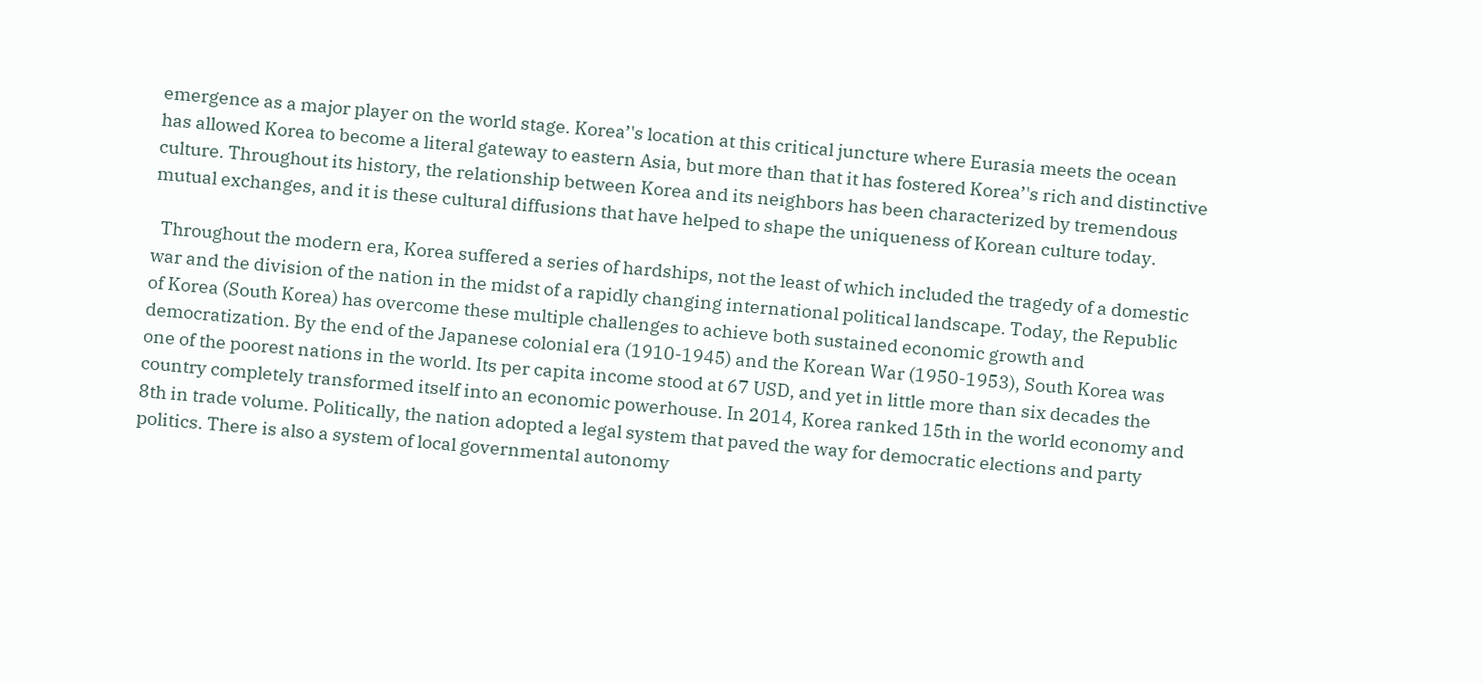emergence as a major player on the world stage. Korea’'s location at this critical juncture where Eurasia meets the ocean has allowed Korea to become a literal gateway to eastern Asia, but more than that it has fostered Korea’'s rich and distinctive culture. Throughout its history, the relationship between Korea and its neighbors has been characterized by tremendous mutual exchanges, and it is these cultural diffusions that have helped to shape the uniqueness of Korean culture today.

  Throughout the modern era, Korea suffered a series of hardships, not the least of which included the tragedy of a domestic war and the division of the nation in the midst of a rapidly changing international political landscape. Today, the Republic of Korea (South Korea) has overcome these multiple challenges to achieve both sustained economic growth and democratization. By the end of the Japanese colonial era (1910-1945) and the Korean War (1950-1953), South Korea was one of the poorest nations in the world. Its per capita income stood at 67 USD, and yet in little more than six decades the country completely transformed itself into an economic powerhouse. In 2014, Korea ranked 15th in the world economy and 8th in trade volume. Politically, the nation adopted a legal system that paved the way for democratic elections and party politics. There is also a system of local governmental autonomy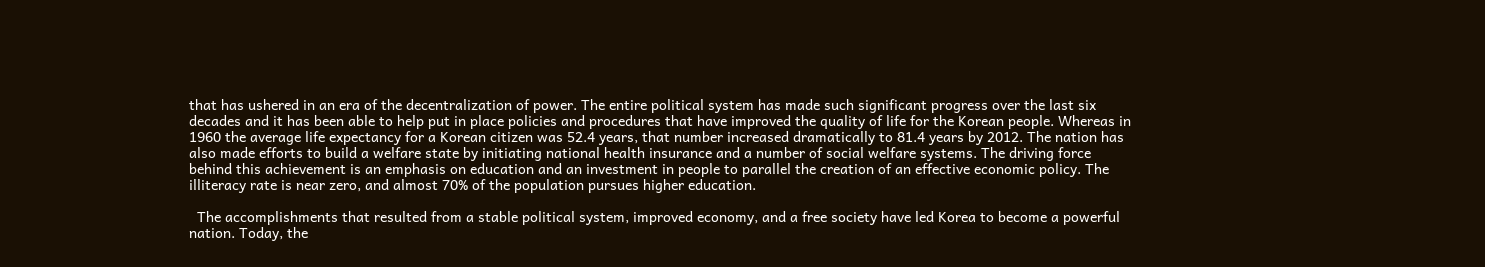that has ushered in an era of the decentralization of power. The entire political system has made such significant progress over the last six decades and it has been able to help put in place policies and procedures that have improved the quality of life for the Korean people. Whereas in 1960 the average life expectancy for a Korean citizen was 52.4 years, that number increased dramatically to 81.4 years by 2012. The nation has also made efforts to build a welfare state by initiating national health insurance and a number of social welfare systems. The driving force behind this achievement is an emphasis on education and an investment in people to parallel the creation of an effective economic policy. The illiteracy rate is near zero, and almost 70% of the population pursues higher education.

  The accomplishments that resulted from a stable political system, improved economy, and a free society have led Korea to become a powerful nation. Today, the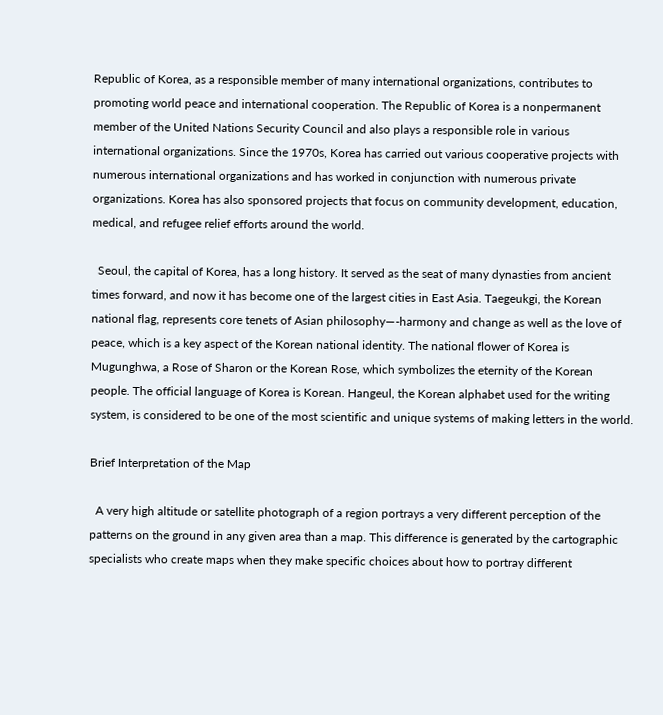Republic of Korea, as a responsible member of many international organizations, contributes to promoting world peace and international cooperation. The Republic of Korea is a nonpermanent member of the United Nations Security Council and also plays a responsible role in various international organizations. Since the 1970s, Korea has carried out various cooperative projects with numerous international organizations and has worked in conjunction with numerous private organizations. Korea has also sponsored projects that focus on community development, education, medical, and refugee relief efforts around the world.

  Seoul, the capital of Korea, has a long history. It served as the seat of many dynasties from ancient times forward, and now it has become one of the largest cities in East Asia. Taegeukgi, the Korean national flag, represents core tenets of Asian philosophy—-harmony and change as well as the love of peace, which is a key aspect of the Korean national identity. The national flower of Korea is Mugunghwa, a Rose of Sharon or the Korean Rose, which symbolizes the eternity of the Korean people. The official language of Korea is Korean. Hangeul, the Korean alphabet used for the writing system, is considered to be one of the most scientific and unique systems of making letters in the world.

Brief Interpretation of the Map

  A very high altitude or satellite photograph of a region portrays a very different perception of the patterns on the ground in any given area than a map. This difference is generated by the cartographic specialists who create maps when they make specific choices about how to portray different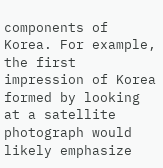components of Korea. For example, the first impression of Korea formed by looking at a satellite photograph would likely emphasize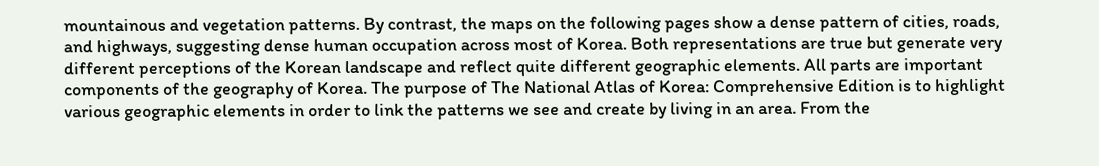mountainous and vegetation patterns. By contrast, the maps on the following pages show a dense pattern of cities, roads, and highways, suggesting dense human occupation across most of Korea. Both representations are true but generate very different perceptions of the Korean landscape and reflect quite different geographic elements. All parts are important components of the geography of Korea. The purpose of The National Atlas of Korea: Comprehensive Edition is to highlight various geographic elements in order to link the patterns we see and create by living in an area. From the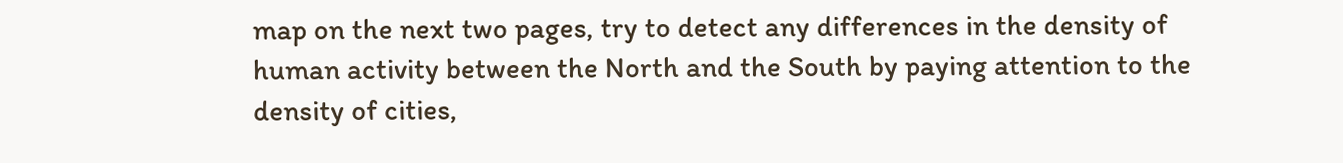map on the next two pages, try to detect any differences in the density of human activity between the North and the South by paying attention to the density of cities,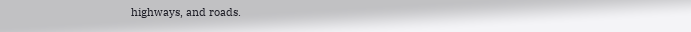highways, and roads.